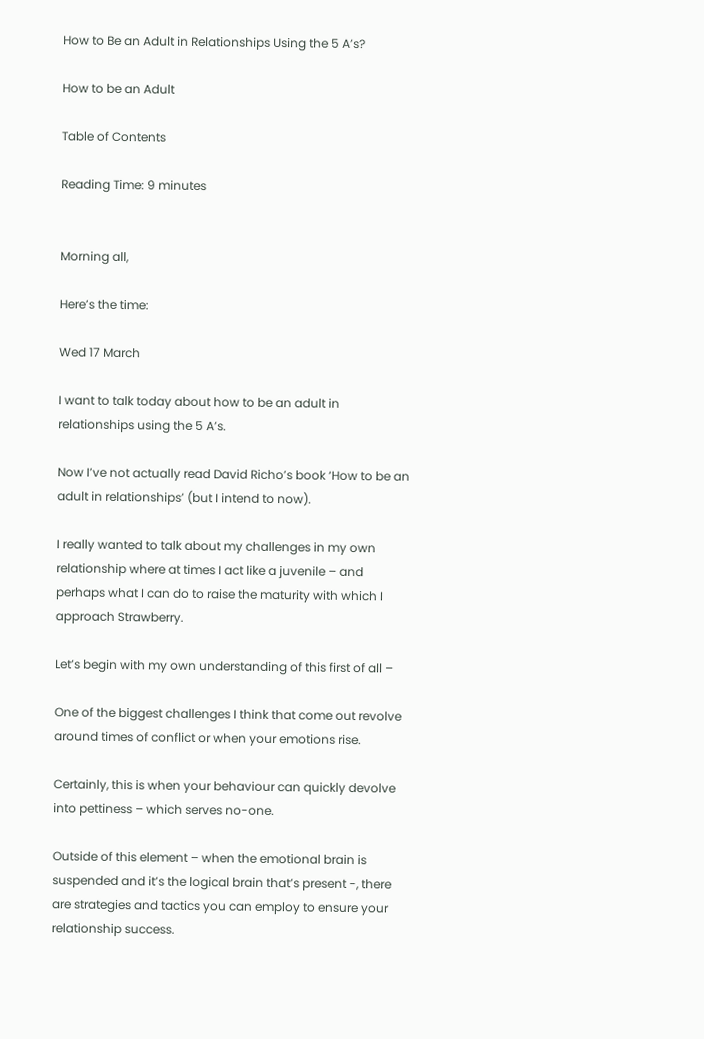How to Be an Adult in Relationships Using the 5 A’s?

How to be an Adult

Table of Contents

Reading Time: 9 minutes


Morning all,

Here’s the time:

Wed 17 March

I want to talk today about how to be an adult in relationships using the 5 A’s.

Now I’ve not actually read David Richo’s book ‘How to be an adult in relationships’ (but I intend to now).

I really wanted to talk about my challenges in my own relationship where at times I act like a juvenile – and perhaps what I can do to raise the maturity with which I approach Strawberry.

Let’s begin with my own understanding of this first of all –

One of the biggest challenges I think that come out revolve around times of conflict or when your emotions rise.

Certainly, this is when your behaviour can quickly devolve into pettiness – which serves no-one.

Outside of this element – when the emotional brain is suspended and it’s the logical brain that’s present -, there are strategies and tactics you can employ to ensure your relationship success.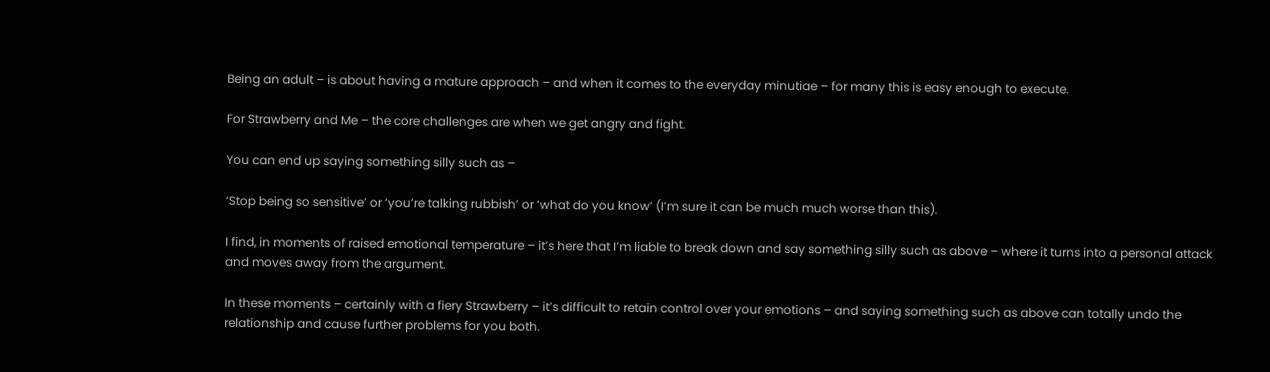Being an adult – is about having a mature approach – and when it comes to the everyday minutiae – for many this is easy enough to execute.

For Strawberry and Me – the core challenges are when we get angry and fight.

You can end up saying something silly such as –

‘Stop being so sensitive’ or ‘you’re talking rubbish’ or ‘what do you know’ (I’m sure it can be much much worse than this).

I find, in moments of raised emotional temperature – it’s here that I’m liable to break down and say something silly such as above – where it turns into a personal attack and moves away from the argument.

In these moments – certainly with a fiery Strawberry – it’s difficult to retain control over your emotions – and saying something such as above can totally undo the relationship and cause further problems for you both.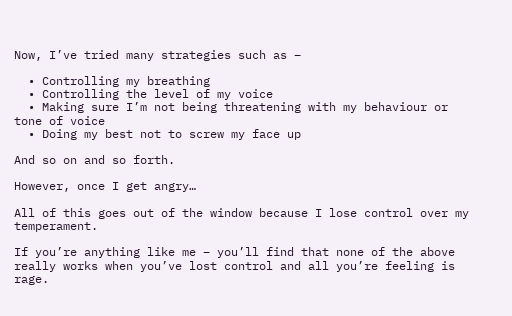Now, I’ve tried many strategies such as –

  • Controlling my breathing
  • Controlling the level of my voice
  • Making sure I’m not being threatening with my behaviour or tone of voice
  • Doing my best not to screw my face up

And so on and so forth.

However, once I get angry…

All of this goes out of the window because I lose control over my temperament.

If you’re anything like me – you’ll find that none of the above really works when you’ve lost control and all you’re feeling is rage.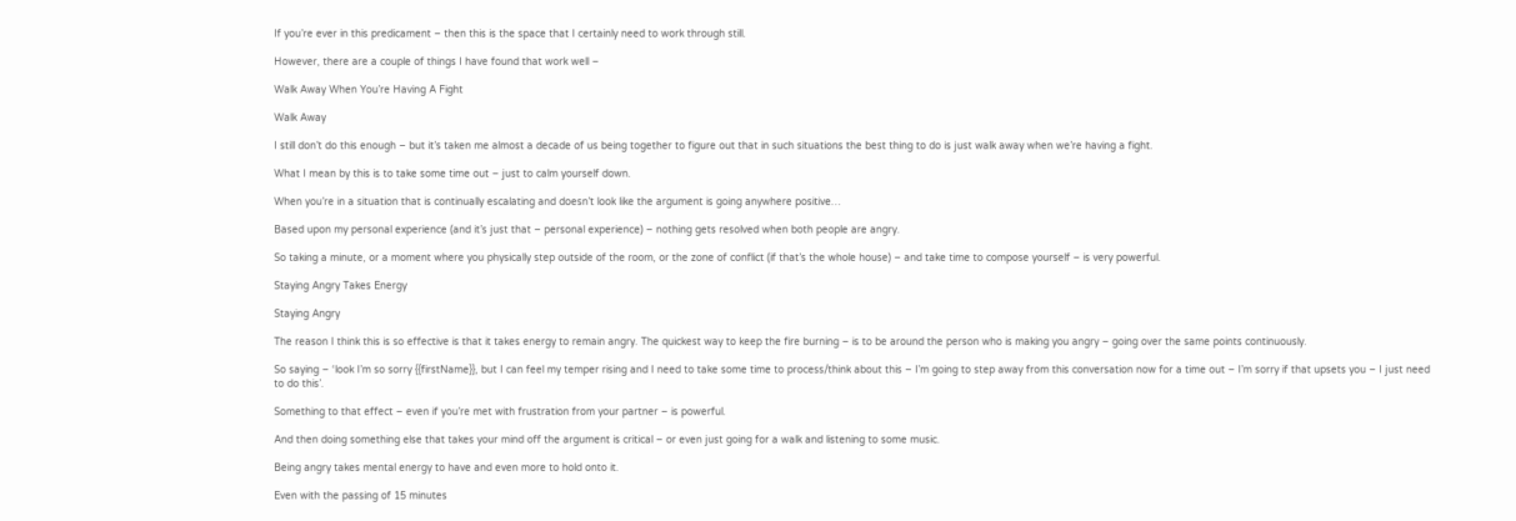If you’re ever in this predicament – then this is the space that I certainly need to work through still.

However, there are a couple of things I have found that work well –

Walk Away When You’re Having A Fight

Walk Away

I still don’t do this enough – but it’s taken me almost a decade of us being together to figure out that in such situations the best thing to do is just walk away when we’re having a fight.

What I mean by this is to take some time out – just to calm yourself down.

When you’re in a situation that is continually escalating and doesn’t look like the argument is going anywhere positive…

Based upon my personal experience (and it’s just that – personal experience) – nothing gets resolved when both people are angry.

So taking a minute, or a moment where you physically step outside of the room, or the zone of conflict (if that’s the whole house) – and take time to compose yourself – is very powerful.

Staying Angry Takes Energy

Staying Angry

The reason I think this is so effective is that it takes energy to remain angry. The quickest way to keep the fire burning – is to be around the person who is making you angry – going over the same points continuously.

So saying – ‘look I’m so sorry {{firstName}}, but I can feel my temper rising and I need to take some time to process/think about this – I’m going to step away from this conversation now for a time out – I’m sorry if that upsets you – I just need to do this’.

Something to that effect – even if you’re met with frustration from your partner – is powerful.

And then doing something else that takes your mind off the argument is critical – or even just going for a walk and listening to some music.

Being angry takes mental energy to have and even more to hold onto it.

Even with the passing of 15 minutes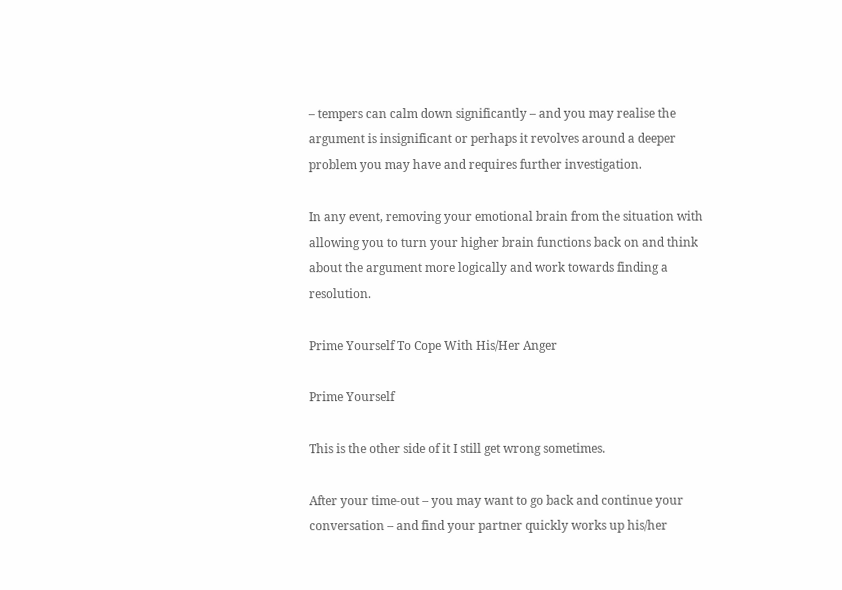– tempers can calm down significantly – and you may realise the argument is insignificant or perhaps it revolves around a deeper problem you may have and requires further investigation.

In any event, removing your emotional brain from the situation with allowing you to turn your higher brain functions back on and think about the argument more logically and work towards finding a resolution.

Prime Yourself To Cope With His/Her Anger

Prime Yourself

This is the other side of it I still get wrong sometimes.

After your time-out – you may want to go back and continue your conversation – and find your partner quickly works up his/her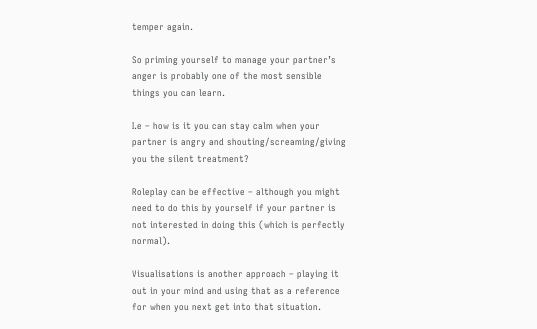temper again.

So priming yourself to manage your partner’s anger is probably one of the most sensible things you can learn.

I.e – how is it you can stay calm when your partner is angry and shouting/screaming/giving you the silent treatment?

Roleplay can be effective – although you might need to do this by yourself if your partner is not interested in doing this (which is perfectly normal).

Visualisations is another approach – playing it out in your mind and using that as a reference for when you next get into that situation.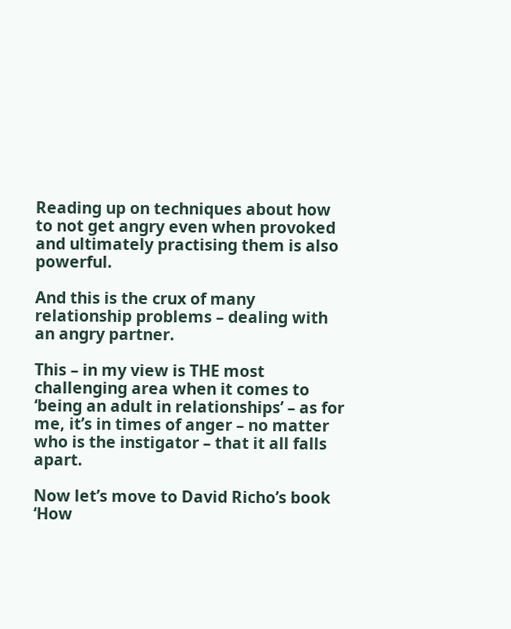Reading up on techniques about how to not get angry even when provoked and ultimately practising them is also powerful.

And this is the crux of many relationship problems – dealing with an angry partner.

This – in my view is THE most challenging area when it comes to ‘being an adult in relationships’ – as for me, it’s in times of anger – no matter who is the instigator – that it all falls apart.

Now let’s move to David Richo’s book ‘How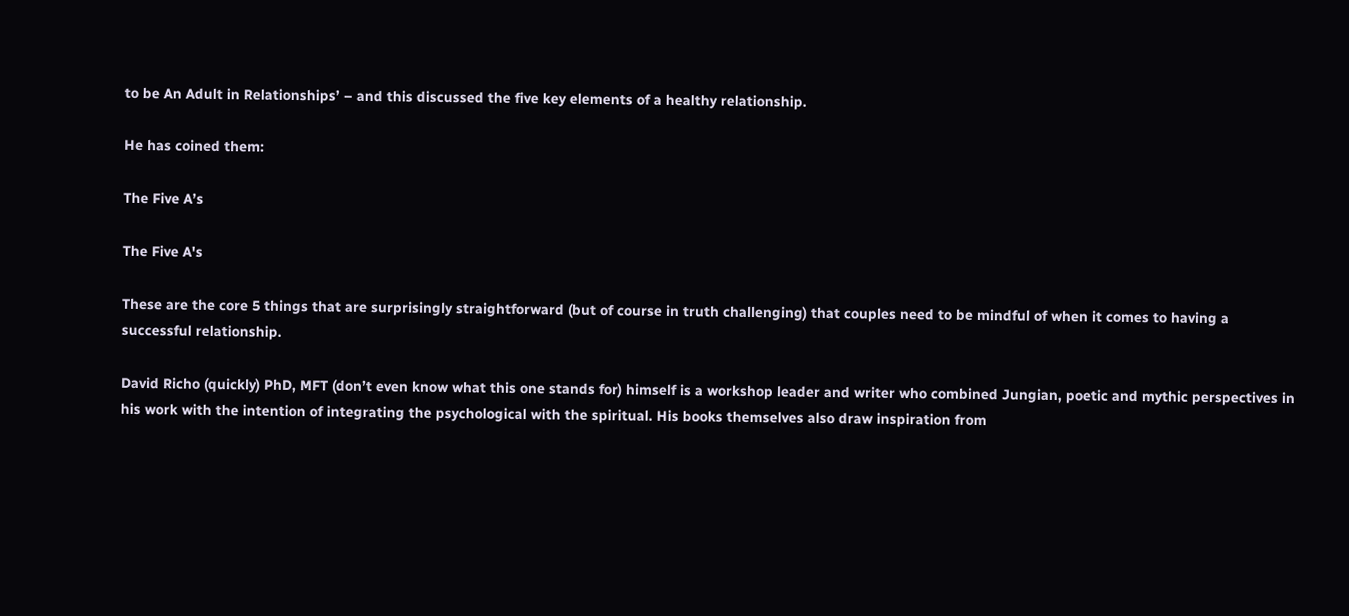to be An Adult in Relationships’ – and this discussed the five key elements of a healthy relationship.

He has coined them:

The Five A’s

The Five A's

These are the core 5 things that are surprisingly straightforward (but of course in truth challenging) that couples need to be mindful of when it comes to having a successful relationship.

David Richo (quickly) PhD, MFT (don’t even know what this one stands for) himself is a workshop leader and writer who combined Jungian, poetic and mythic perspectives in his work with the intention of integrating the psychological with the spiritual. His books themselves also draw inspiration from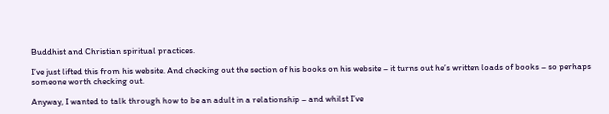Buddhist and Christian spiritual practices.

I’ve just lifted this from his website. And checking out the section of his books on his website – it turns out he’s written loads of books – so perhaps someone worth checking out.

Anyway, I wanted to talk through how to be an adult in a relationship – and whilst I’ve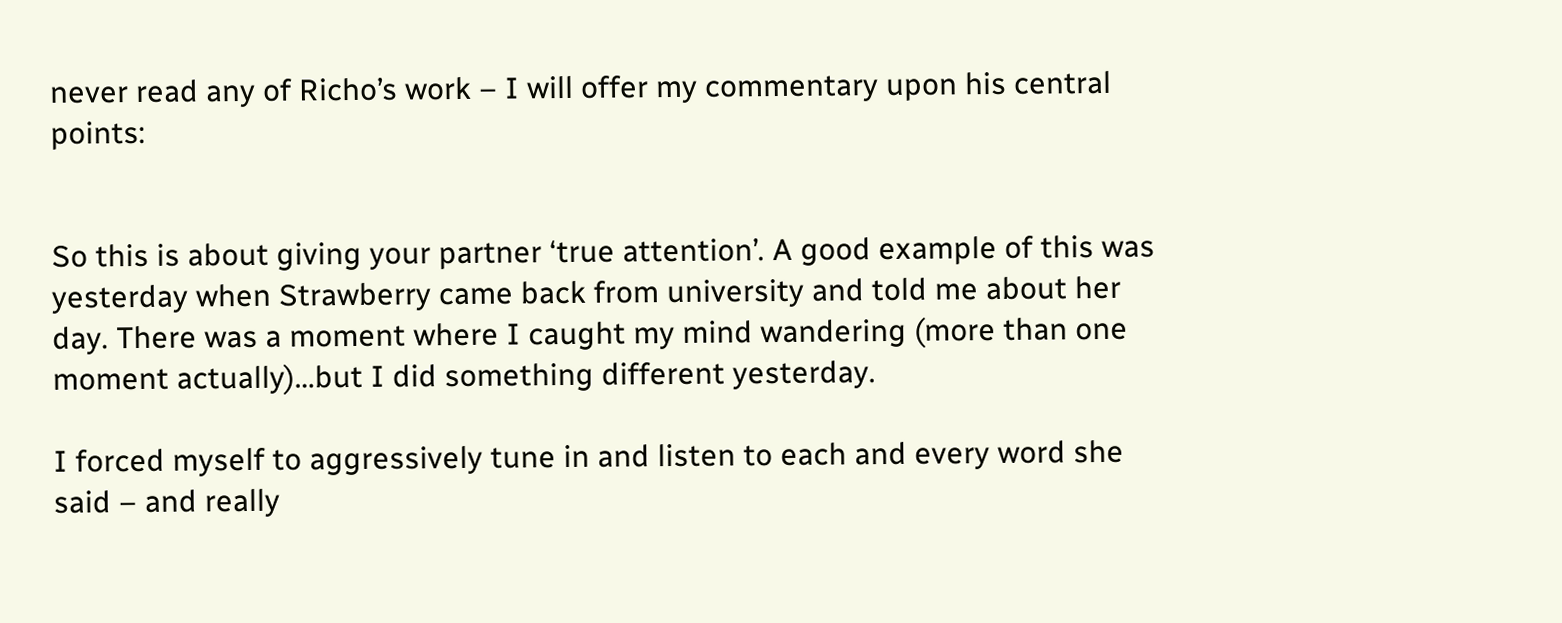never read any of Richo’s work – I will offer my commentary upon his central points:


So this is about giving your partner ‘true attention’. A good example of this was yesterday when Strawberry came back from university and told me about her day. There was a moment where I caught my mind wandering (more than one moment actually)…but I did something different yesterday.

I forced myself to aggressively tune in and listen to each and every word she said – and really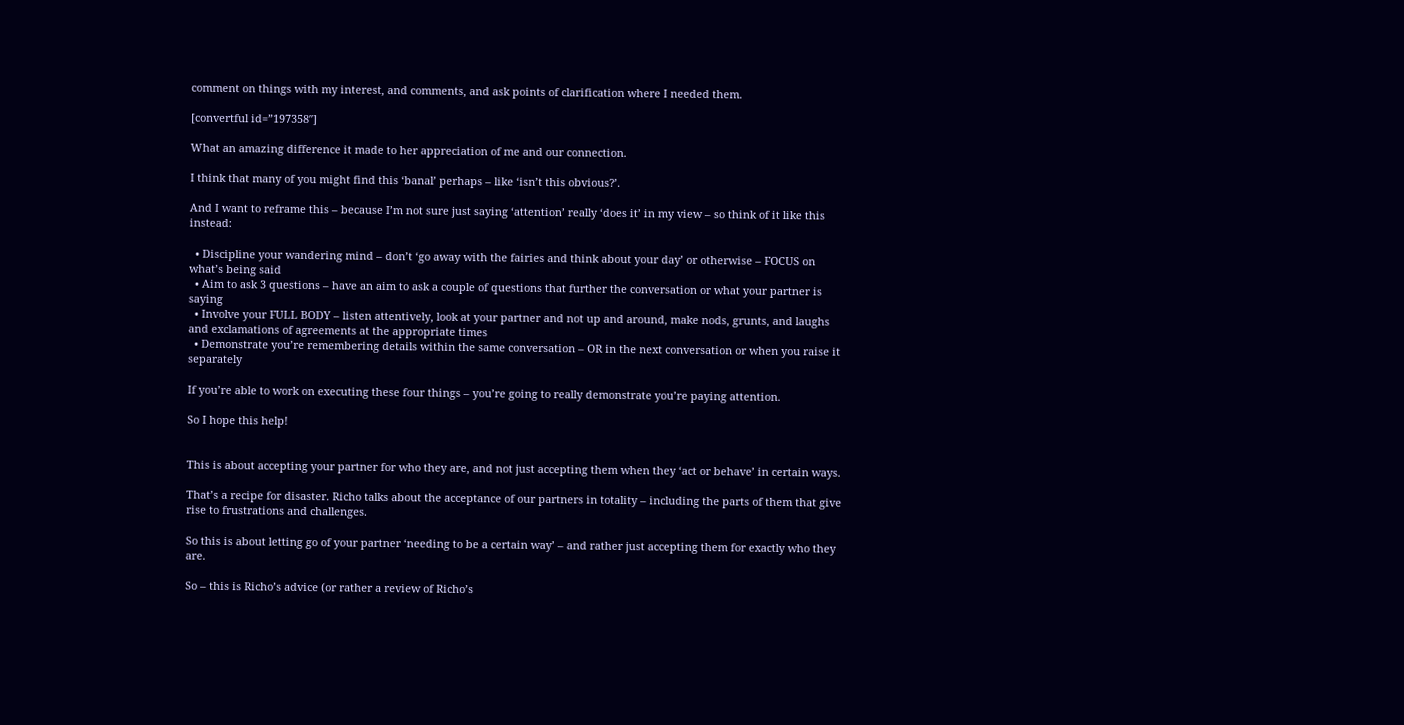comment on things with my interest, and comments, and ask points of clarification where I needed them.

[convertful id=”197358″]

What an amazing difference it made to her appreciation of me and our connection.

I think that many of you might find this ‘banal’ perhaps – like ‘isn’t this obvious?’.

And I want to reframe this – because I’m not sure just saying ‘attention’ really ‘does it’ in my view – so think of it like this instead:

  • Discipline your wandering mind – don’t ‘go away with the fairies and think about your day’ or otherwise – FOCUS on what’s being said
  • Aim to ask 3 questions – have an aim to ask a couple of questions that further the conversation or what your partner is saying
  • Involve your FULL BODY – listen attentively, look at your partner and not up and around, make nods, grunts, and laughs and exclamations of agreements at the appropriate times
  • Demonstrate you’re remembering details within the same conversation – OR in the next conversation or when you raise it separately

If you’re able to work on executing these four things – you’re going to really demonstrate you’re paying attention.

So I hope this help!


This is about accepting your partner for who they are, and not just accepting them when they ‘act or behave’ in certain ways.

That’s a recipe for disaster. Richo talks about the acceptance of our partners in totality – including the parts of them that give rise to frustrations and challenges.

So this is about letting go of your partner ‘needing to be a certain way’ – and rather just accepting them for exactly who they are.

So – this is Richo’s advice (or rather a review of Richo’s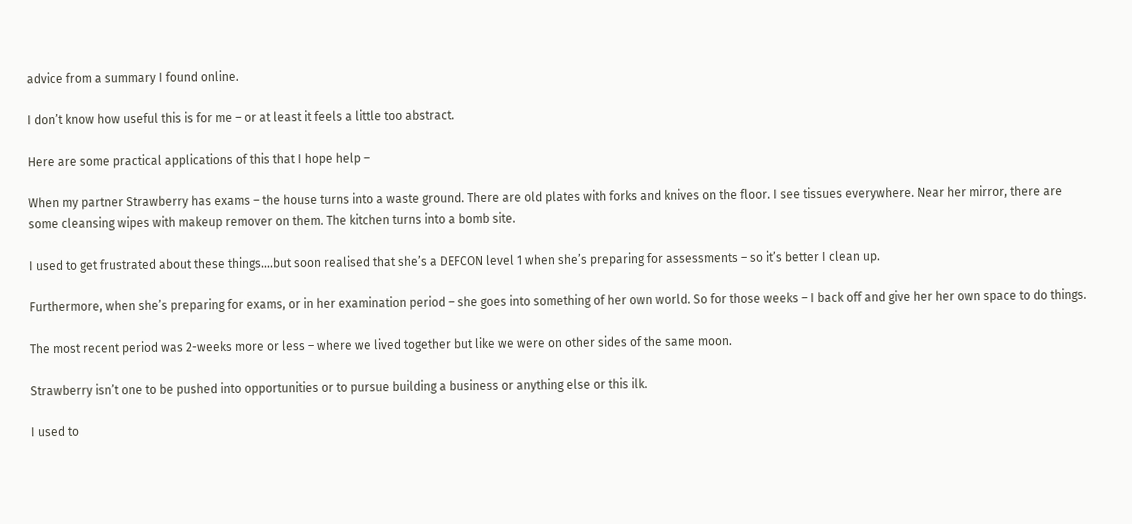advice from a summary I found online.

I don’t know how useful this is for me – or at least it feels a little too abstract.

Here are some practical applications of this that I hope help –

When my partner Strawberry has exams – the house turns into a waste ground. There are old plates with forks and knives on the floor. I see tissues everywhere. Near her mirror, there are some cleansing wipes with makeup remover on them. The kitchen turns into a bomb site.

I used to get frustrated about these things….but soon realised that she’s a DEFCON level 1 when she’s preparing for assessments – so it’s better I clean up.

Furthermore, when she’s preparing for exams, or in her examination period – she goes into something of her own world. So for those weeks – I back off and give her her own space to do things.

The most recent period was 2-weeks more or less – where we lived together but like we were on other sides of the same moon.

Strawberry isn’t one to be pushed into opportunities or to pursue building a business or anything else or this ilk.

I used to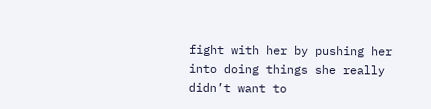fight with her by pushing her into doing things she really didn’t want to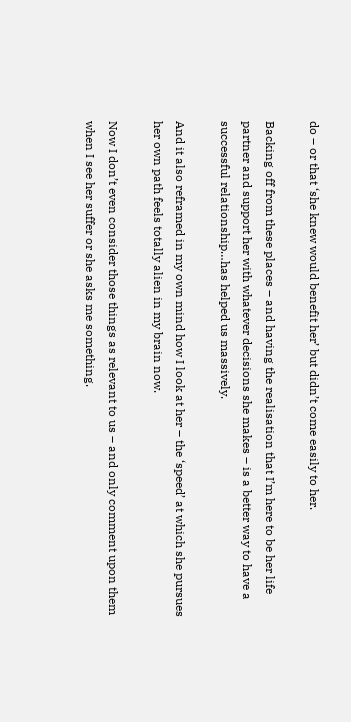do – or that ‘she knew would benefit her’ but didn’t come easily to her.

Backing off from these places – and having the realisation that I’m here to be her life partner and support her with whatever decisions she makes – is a better way to have a successful relationship…has helped us massively.

And it also reframed in my own mind how I look at her – the ‘speed’ at which she pursues her own path feels totally alien in my brain now.

Now I don’t even consider those things as relevant to us – and only comment upon them when I see her suffer or she asks me something.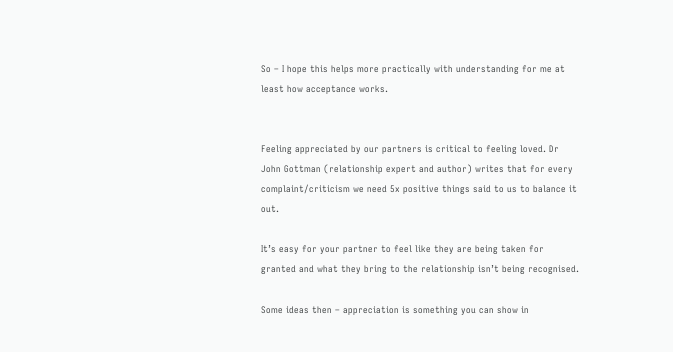So – I hope this helps more practically with understanding for me at least how acceptance works.


Feeling appreciated by our partners is critical to feeling loved. Dr John Gottman (relationship expert and author) writes that for every complaint/criticism we need 5x positive things said to us to balance it out.

It’s easy for your partner to feel like they are being taken for granted and what they bring to the relationship isn’t being recognised.

Some ideas then – appreciation is something you can show in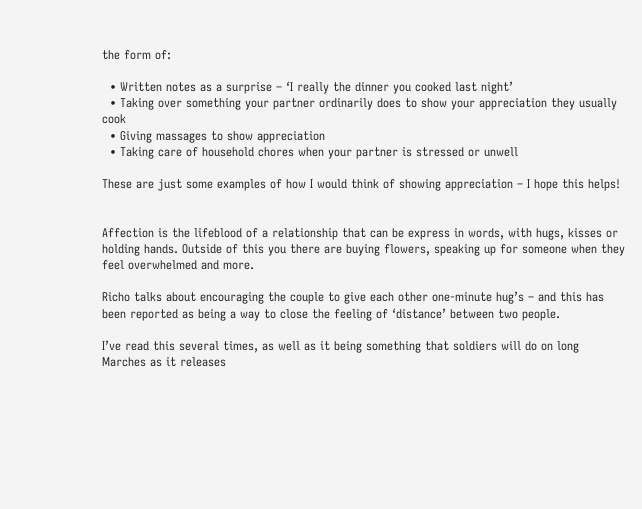the form of:

  • Written notes as a surprise – ‘I really the dinner you cooked last night’
  • Taking over something your partner ordinarily does to show your appreciation they usually cook
  • Giving massages to show appreciation
  • Taking care of household chores when your partner is stressed or unwell

These are just some examples of how I would think of showing appreciation – I hope this helps!


Affection is the lifeblood of a relationship that can be express in words, with hugs, kisses or holding hands. Outside of this you there are buying flowers, speaking up for someone when they feel overwhelmed and more.

Richo talks about encouraging the couple to give each other one-minute hug’s – and this has been reported as being a way to close the feeling of ‘distance’ between two people.

I’ve read this several times, as well as it being something that soldiers will do on long Marches as it releases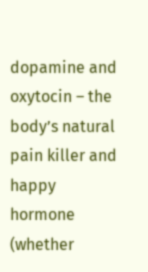dopamine and oxytocin – the body’s natural pain killer and happy hormone (whether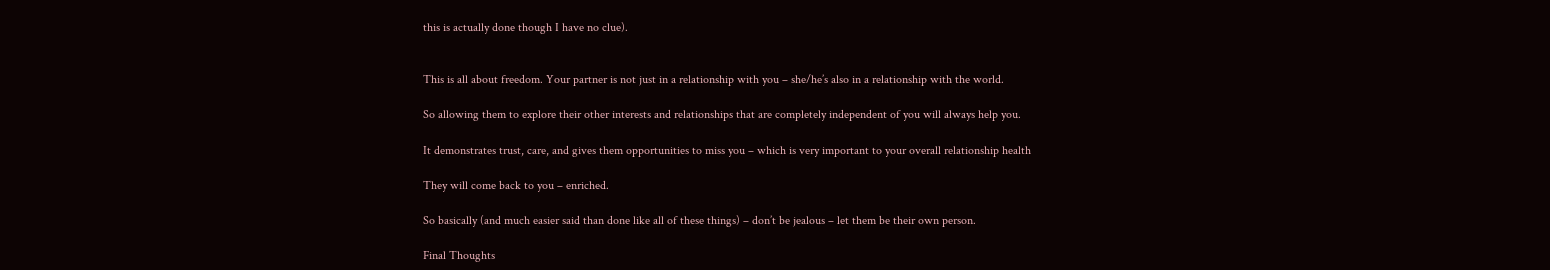this is actually done though I have no clue).


This is all about freedom. Your partner is not just in a relationship with you – she/he’s also in a relationship with the world.

So allowing them to explore their other interests and relationships that are completely independent of you will always help you.

It demonstrates trust, care, and gives them opportunities to miss you – which is very important to your overall relationship health

They will come back to you – enriched.

So basically (and much easier said than done like all of these things) – don’t be jealous – let them be their own person.

Final Thoughts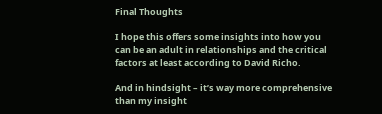Final Thoughts

I hope this offers some insights into how you can be an adult in relationships and the critical factors at least according to David Richo.

And in hindsight – it’s way more comprehensive than my insight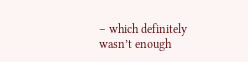– which definitely wasn’t enough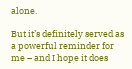alone.

But it’s definitely served as a powerful reminder for me – and I hope it does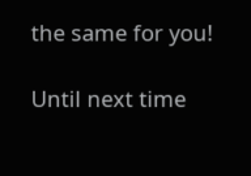the same for you!

Until next time